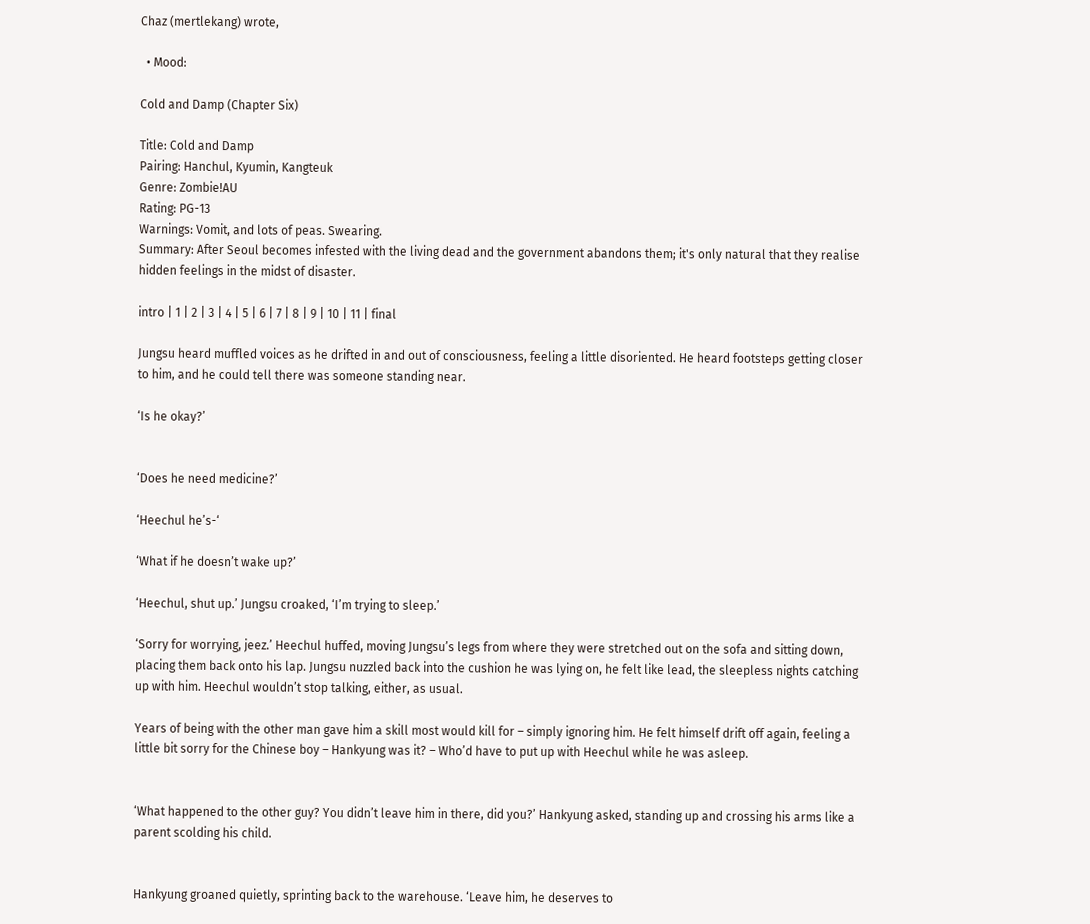Chaz (mertlekang) wrote,

  • Mood:

Cold and Damp (Chapter Six)

Title: Cold and Damp
Pairing: Hanchul, Kyumin, Kangteuk
Genre: Zombie!AU
Rating: PG-13
Warnings: Vomit, and lots of peas. Swearing.
Summary: After Seoul becomes infested with the living dead and the government abandons them; it's only natural that they realise hidden feelings in the midst of disaster.

intro | 1 | 2 | 3 | 4 | 5 | 6 | 7 | 8 | 9 | 10 | 11 | final

Jungsu heard muffled voices as he drifted in and out of consciousness, feeling a little disoriented. He heard footsteps getting closer to him, and he could tell there was someone standing near.

‘Is he okay?’


‘Does he need medicine?’

‘Heechul he’s-‘

‘What if he doesn’t wake up?’

‘Heechul, shut up.’ Jungsu croaked, ‘I’m trying to sleep.’

‘Sorry for worrying, jeez.’ Heechul huffed, moving Jungsu’s legs from where they were stretched out on the sofa and sitting down, placing them back onto his lap. Jungsu nuzzled back into the cushion he was lying on, he felt like lead, the sleepless nights catching up with him. Heechul wouldn’t stop talking, either, as usual.

Years of being with the other man gave him a skill most would kill for – simply ignoring him. He felt himself drift off again, feeling a little bit sorry for the Chinese boy – Hankyung was it? – Who’d have to put up with Heechul while he was asleep.


‘What happened to the other guy? You didn’t leave him in there, did you?’ Hankyung asked, standing up and crossing his arms like a parent scolding his child.


Hankyung groaned quietly, sprinting back to the warehouse. ‘Leave him, he deserves to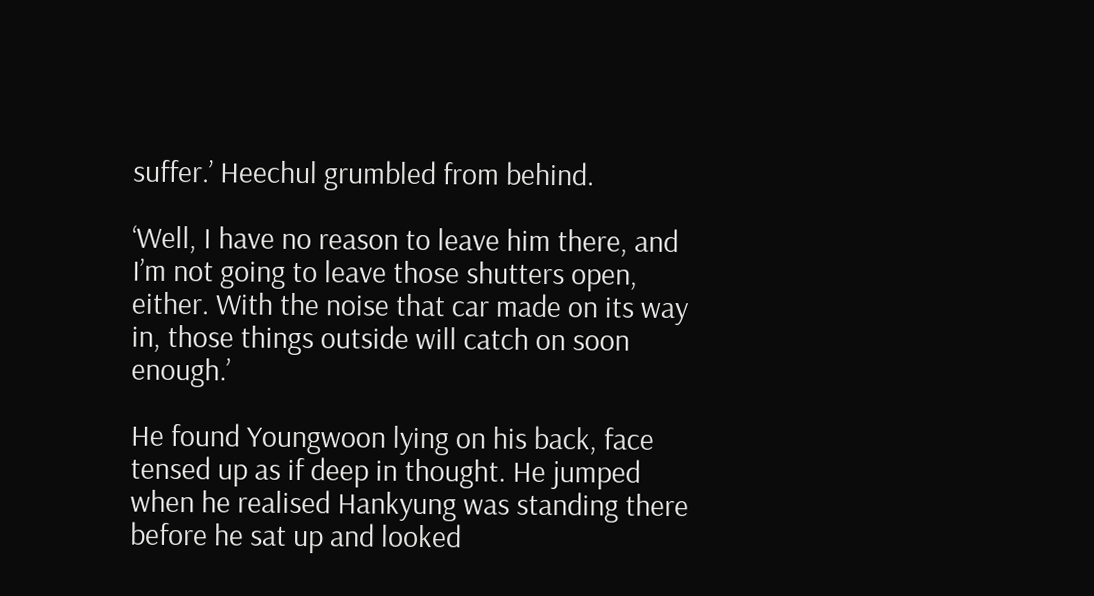suffer.’ Heechul grumbled from behind.

‘Well, I have no reason to leave him there, and I’m not going to leave those shutters open, either. With the noise that car made on its way in, those things outside will catch on soon enough.’

He found Youngwoon lying on his back, face tensed up as if deep in thought. He jumped when he realised Hankyung was standing there before he sat up and looked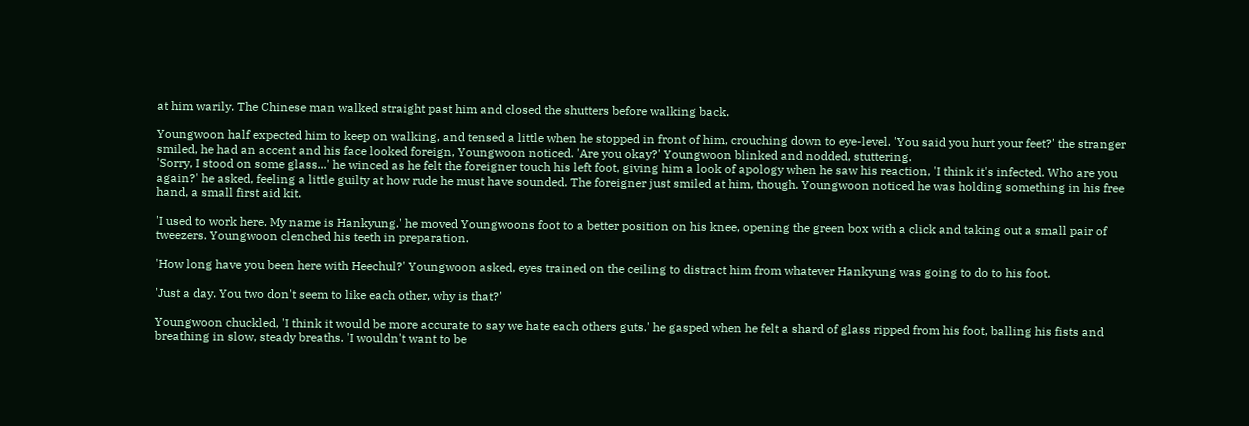at him warily. The Chinese man walked straight past him and closed the shutters before walking back.

Youngwoon half expected him to keep on walking, and tensed a little when he stopped in front of him, crouching down to eye-level. 'You said you hurt your feet?' the stranger smiled, he had an accent and his face looked foreign, Youngwoon noticed. 'Are you okay?' Youngwoon blinked and nodded, stuttering.
'Sorry, I stood on some glass...' he winced as he felt the foreigner touch his left foot, giving him a look of apology when he saw his reaction, 'I think it's infected. Who are you again?' he asked, feeling a little guilty at how rude he must have sounded. The foreigner just smiled at him, though. Youngwoon noticed he was holding something in his free hand, a small first aid kit.

'I used to work here. My name is Hankyung.' he moved Youngwoons foot to a better position on his knee, opening the green box with a click and taking out a small pair of tweezers. Youngwoon clenched his teeth in preparation.

'How long have you been here with Heechul?' Youngwoon asked, eyes trained on the ceiling to distract him from whatever Hankyung was going to do to his foot.

'Just a day. You two don't seem to like each other, why is that?'

Youngwoon chuckled, 'I think it would be more accurate to say we hate each others guts.' he gasped when he felt a shard of glass ripped from his foot, balling his fists and breathing in slow, steady breaths. 'I wouldn't want to be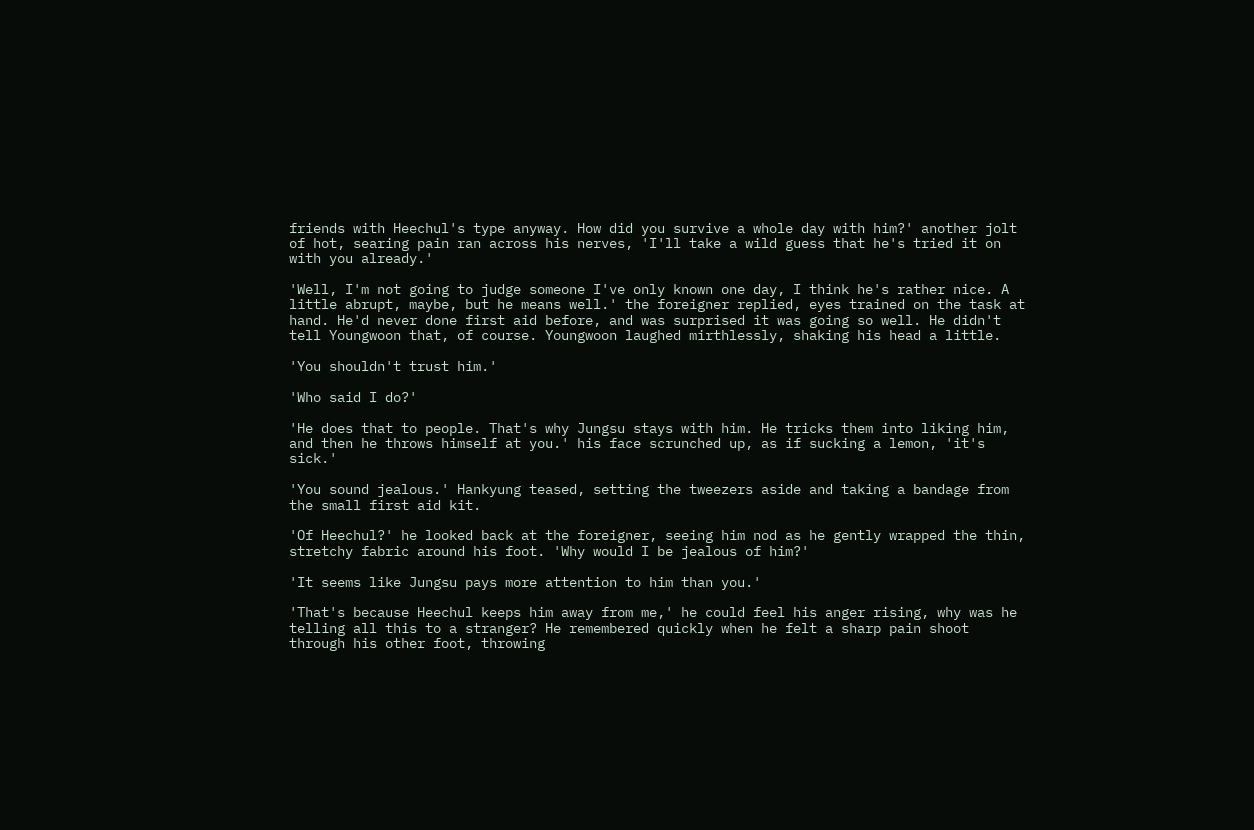friends with Heechul's type anyway. How did you survive a whole day with him?' another jolt of hot, searing pain ran across his nerves, 'I'll take a wild guess that he's tried it on with you already.'

'Well, I'm not going to judge someone I've only known one day, I think he's rather nice. A little abrupt, maybe, but he means well.' the foreigner replied, eyes trained on the task at hand. He'd never done first aid before, and was surprised it was going so well. He didn't tell Youngwoon that, of course. Youngwoon laughed mirthlessly, shaking his head a little.

'You shouldn't trust him.'

'Who said I do?'

'He does that to people. That's why Jungsu stays with him. He tricks them into liking him, and then he throws himself at you.' his face scrunched up, as if sucking a lemon, 'it's sick.'

'You sound jealous.' Hankyung teased, setting the tweezers aside and taking a bandage from the small first aid kit.

'Of Heechul?' he looked back at the foreigner, seeing him nod as he gently wrapped the thin, stretchy fabric around his foot. 'Why would I be jealous of him?'

'It seems like Jungsu pays more attention to him than you.'

'That's because Heechul keeps him away from me,' he could feel his anger rising, why was he telling all this to a stranger? He remembered quickly when he felt a sharp pain shoot through his other foot, throwing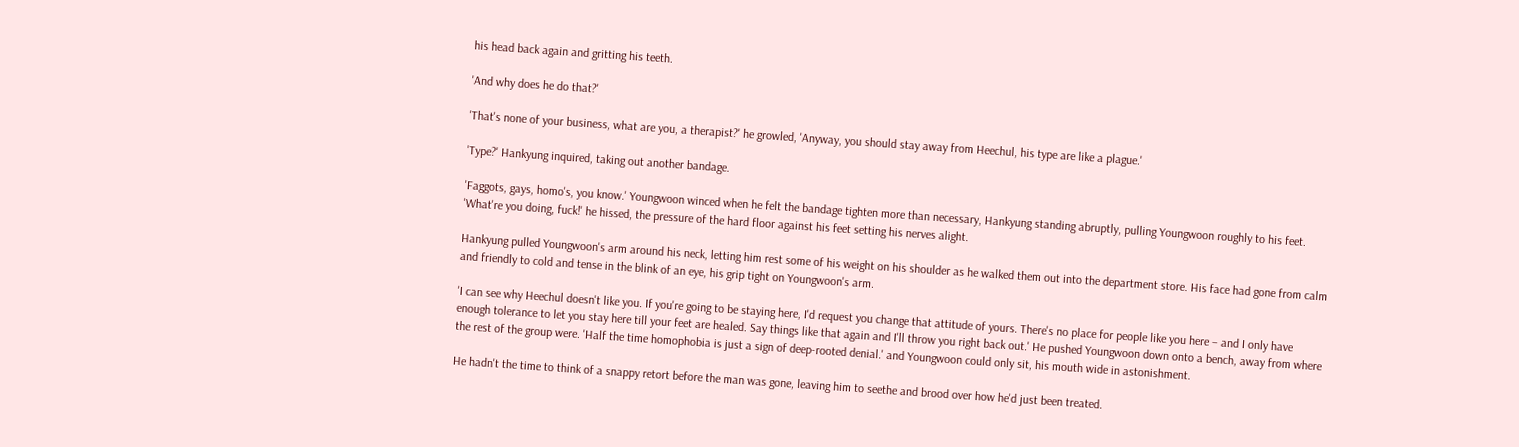his head back again and gritting his teeth.

'And why does he do that?'

'That's none of your business, what are you, a therapist?' he growled, 'Anyway, you should stay away from Heechul, his type are like a plague.'

'Type?' Hankyung inquired, taking out another bandage.

'Faggots, gays, homo's, you know.' Youngwoon winced when he felt the bandage tighten more than necessary, Hankyung standing abruptly, pulling Youngwoon roughly to his feet. 'What're you doing, fuck!' he hissed, the pressure of the hard floor against his feet setting his nerves alight.

Hankyung pulled Youngwoon's arm around his neck, letting him rest some of his weight on his shoulder as he walked them out into the department store. His face had gone from calm and friendly to cold and tense in the blink of an eye, his grip tight on Youngwoon's arm.

'I can see why Heechul doesn't like you. If you're going to be staying here, I'd request you change that attitude of yours. There's no place for people like you here – and I only have enough tolerance to let you stay here till your feet are healed. Say things like that again and I'll throw you right back out.' He pushed Youngwoon down onto a bench, away from where the rest of the group were. 'Half the time homophobia is just a sign of deep-rooted denial.' and Youngwoon could only sit, his mouth wide in astonishment.

He hadn't the time to think of a snappy retort before the man was gone, leaving him to seethe and brood over how he'd just been treated.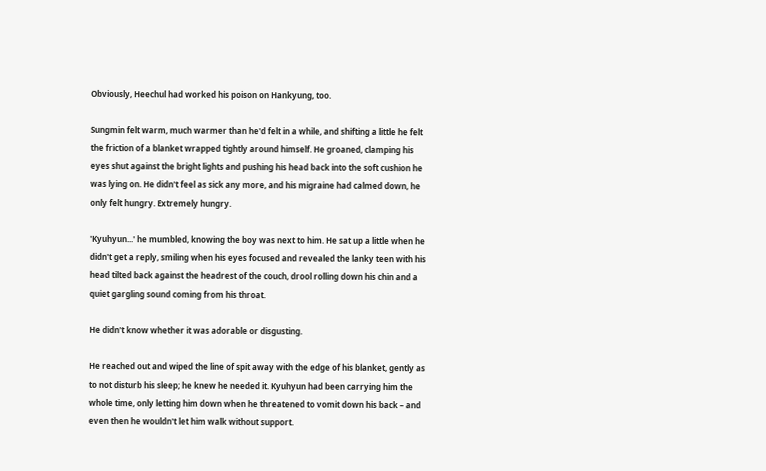Obviously, Heechul had worked his poison on Hankyung, too.

Sungmin felt warm, much warmer than he'd felt in a while, and shifting a little he felt the friction of a blanket wrapped tightly around himself. He groaned, clamping his eyes shut against the bright lights and pushing his head back into the soft cushion he was lying on. He didn't feel as sick any more, and his migraine had calmed down, he only felt hungry. Extremely hungry.

'Kyuhyun...' he mumbled, knowing the boy was next to him. He sat up a little when he didn't get a reply, smiling when his eyes focused and revealed the lanky teen with his head tilted back against the headrest of the couch, drool rolling down his chin and a quiet gargling sound coming from his throat.

He didn't know whether it was adorable or disgusting.

He reached out and wiped the line of spit away with the edge of his blanket, gently as to not disturb his sleep; he knew he needed it. Kyuhyun had been carrying him the whole time, only letting him down when he threatened to vomit down his back – and even then he wouldn't let him walk without support.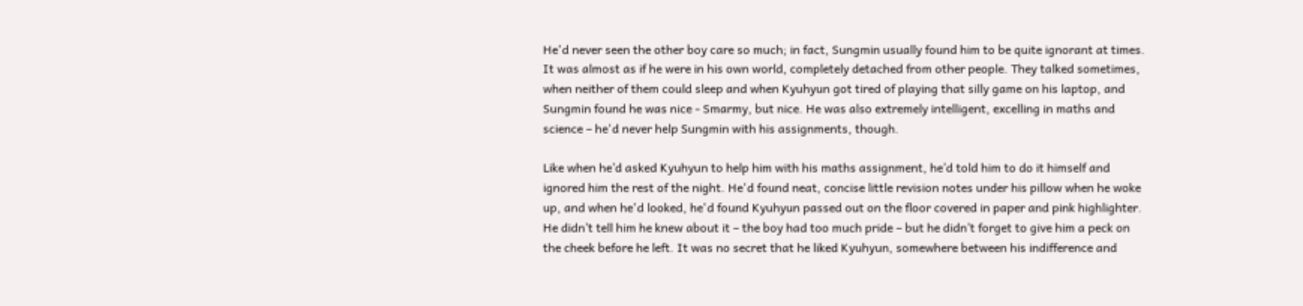He'd never seen the other boy care so much; in fact, Sungmin usually found him to be quite ignorant at times. It was almost as if he were in his own world, completely detached from other people. They talked sometimes, when neither of them could sleep and when Kyuhyun got tired of playing that silly game on his laptop, and Sungmin found he was nice - Smarmy, but nice. He was also extremely intelligent, excelling in maths and science – he'd never help Sungmin with his assignments, though.

Like when he’d asked Kyuhyun to help him with his maths assignment, he’d told him to do it himself and ignored him the rest of the night. He'd found neat, concise little revision notes under his pillow when he woke up, and when he'd looked, he'd found Kyuhyun passed out on the floor covered in paper and pink highlighter. He didn’t tell him he knew about it – the boy had too much pride – but he didn’t forget to give him a peck on the cheek before he left. It was no secret that he liked Kyuhyun, somewhere between his indifference and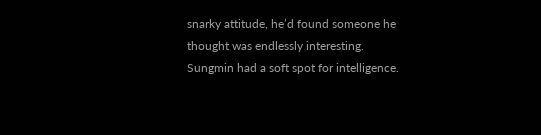snarky attitude, he’d found someone he thought was endlessly interesting. Sungmin had a soft spot for intelligence.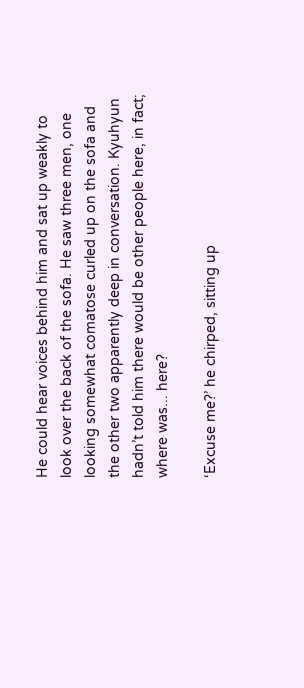He could hear voices behind him and sat up weakly to look over the back of the sofa. He saw three men, one looking somewhat comatose curled up on the sofa and the other two apparently deep in conversation. Kyuhyun hadn’t told him there would be other people here, in fact; where was... here?

‘Excuse me?’ he chirped, sitting up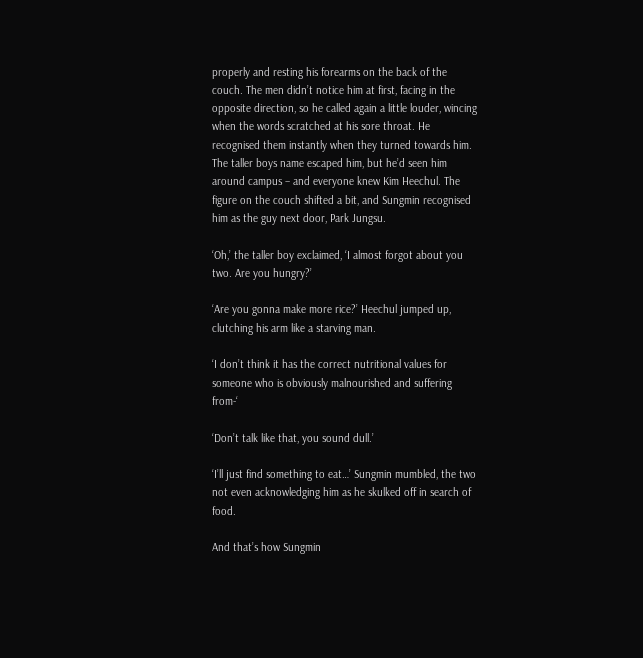properly and resting his forearms on the back of the couch. The men didn’t notice him at first, facing in the opposite direction, so he called again a little louder, wincing when the words scratched at his sore throat. He recognised them instantly when they turned towards him. The taller boys name escaped him, but he’d seen him around campus – and everyone knew Kim Heechul. The figure on the couch shifted a bit, and Sungmin recognised him as the guy next door, Park Jungsu.

‘Oh,’ the taller boy exclaimed, ‘I almost forgot about you two. Are you hungry?’

‘Are you gonna make more rice?’ Heechul jumped up, clutching his arm like a starving man.

‘I don’t think it has the correct nutritional values for someone who is obviously malnourished and suffering from-‘

‘Don’t talk like that, you sound dull.’

‘I’ll just find something to eat…’ Sungmin mumbled, the two not even acknowledging him as he skulked off in search of food.

And that’s how Sungmin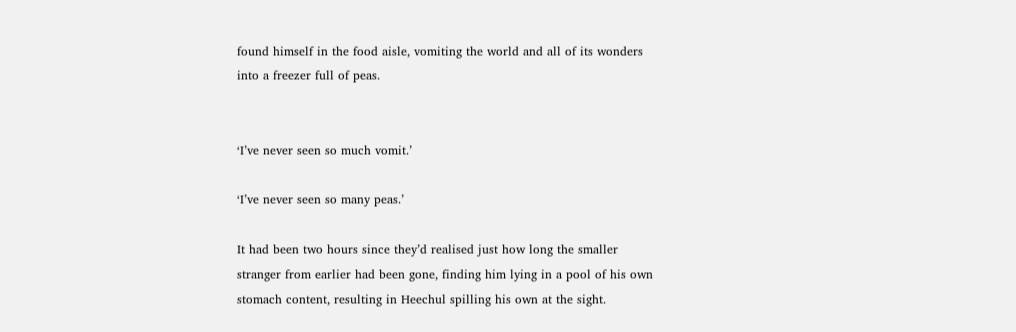found himself in the food aisle, vomiting the world and all of its wonders into a freezer full of peas.


‘I’ve never seen so much vomit.’

‘I’ve never seen so many peas.’

It had been two hours since they’d realised just how long the smaller stranger from earlier had been gone, finding him lying in a pool of his own stomach content, resulting in Heechul spilling his own at the sight.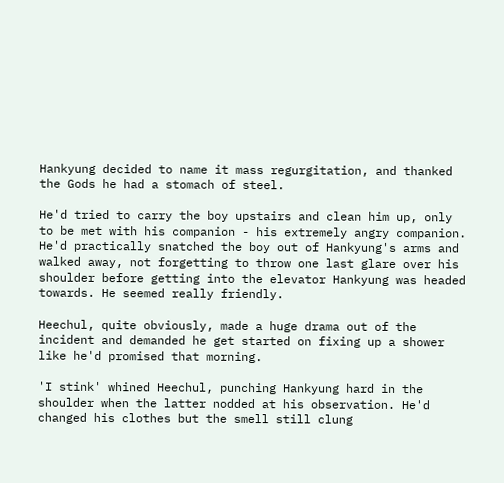Hankyung decided to name it mass regurgitation, and thanked the Gods he had a stomach of steel.

He'd tried to carry the boy upstairs and clean him up, only to be met with his companion - his extremely angry companion. He'd practically snatched the boy out of Hankyung's arms and walked away, not forgetting to throw one last glare over his shoulder before getting into the elevator Hankyung was headed towards. He seemed really friendly.

Heechul, quite obviously, made a huge drama out of the incident and demanded he get started on fixing up a shower like he'd promised that morning.

'I stink' whined Heechul, punching Hankyung hard in the shoulder when the latter nodded at his observation. He'd changed his clothes but the smell still clung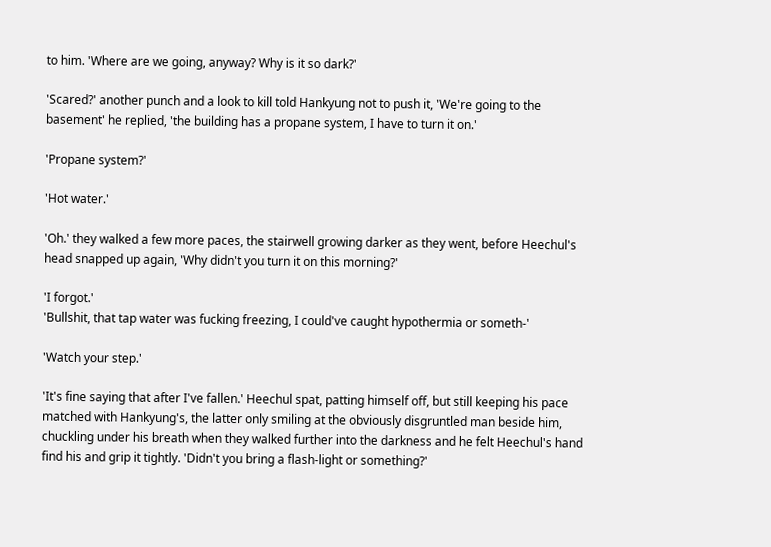to him. 'Where are we going, anyway? Why is it so dark?'

'Scared?' another punch and a look to kill told Hankyung not to push it, 'We're going to the basement' he replied, 'the building has a propane system, I have to turn it on.'

'Propane system?'

'Hot water.'

'Oh.' they walked a few more paces, the stairwell growing darker as they went, before Heechul's head snapped up again, 'Why didn't you turn it on this morning?'

'I forgot.'
'Bullshit, that tap water was fucking freezing, I could've caught hypothermia or someth-'

'Watch your step.'

'It's fine saying that after I've fallen.' Heechul spat, patting himself off, but still keeping his pace matched with Hankyung's, the latter only smiling at the obviously disgruntled man beside him, chuckling under his breath when they walked further into the darkness and he felt Heechul's hand find his and grip it tightly. 'Didn't you bring a flash-light or something?'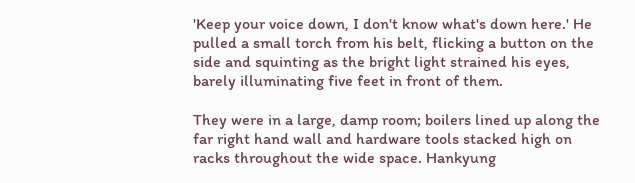'Keep your voice down, I don't know what's down here.' He pulled a small torch from his belt, flicking a button on the side and squinting as the bright light strained his eyes, barely illuminating five feet in front of them.

They were in a large, damp room; boilers lined up along the far right hand wall and hardware tools stacked high on racks throughout the wide space. Hankyung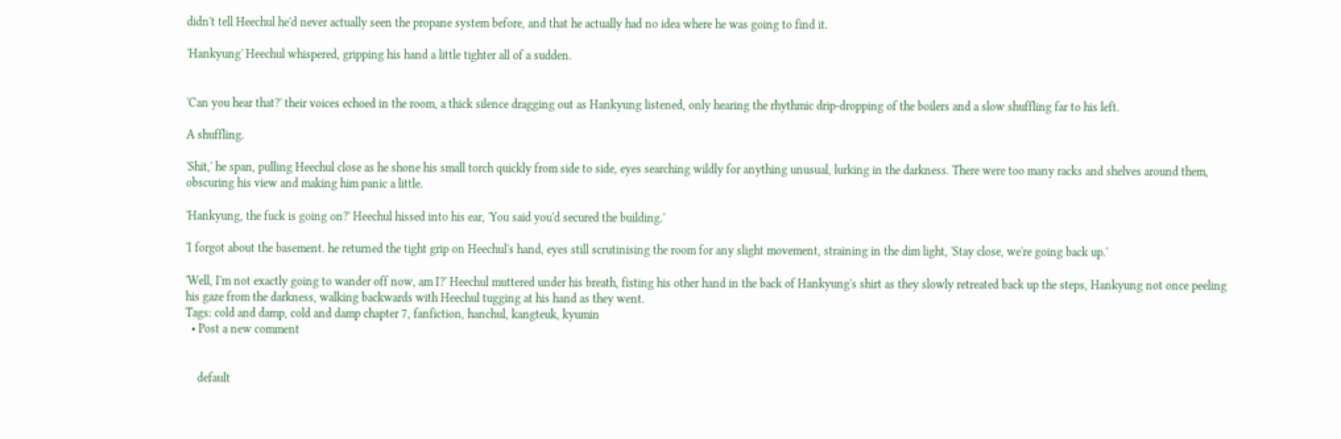didn't tell Heechul he'd never actually seen the propane system before, and that he actually had no idea where he was going to find it.

'Hankyung' Heechul whispered, gripping his hand a little tighter all of a sudden.


'Can you hear that?' their voices echoed in the room, a thick silence dragging out as Hankyung listened, only hearing the rhythmic drip-dropping of the boilers and a slow shuffling far to his left.

A shuffling.

'Shit,' he span, pulling Heechul close as he shone his small torch quickly from side to side, eyes searching wildly for anything unusual, lurking in the darkness. There were too many racks and shelves around them, obscuring his view and making him panic a little.

'Hankyung, the fuck is going on?' Heechul hissed into his ear, 'You said you'd secured the building.'

'I forgot about the basement. he returned the tight grip on Heechul's hand, eyes still scrutinising the room for any slight movement, straining in the dim light, 'Stay close, we're going back up.'

'Well, I'm not exactly going to wander off now, am I?' Heechul muttered under his breath, fisting his other hand in the back of Hankyung's shirt as they slowly retreated back up the steps, Hankyung not once peeling his gaze from the darkness, walking backwards with Heechul tugging at his hand as they went.
Tags: cold and damp, cold and damp chapter 7, fanfiction, hanchul, kangteuk, kyumin
  • Post a new comment


    default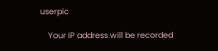userpic

    Your IP address will be recorded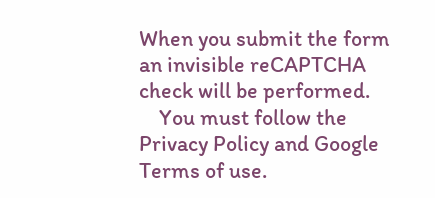When you submit the form an invisible reCAPTCHA check will be performed.
    You must follow the Privacy Policy and Google Terms of use.